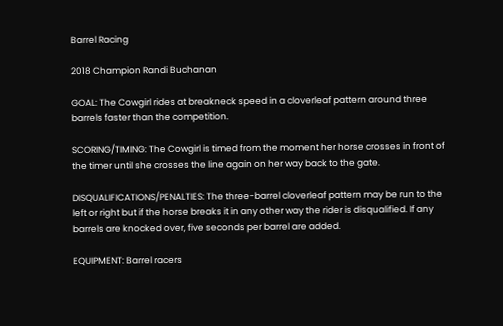Barrel Racing

2018 Champion Randi Buchanan

GOAL: The Cowgirl rides at breakneck speed in a cloverleaf pattern around three barrels faster than the competition.

SCORING/TIMING: The Cowgirl is timed from the moment her horse crosses in front of the timer until she crosses the line again on her way back to the gate.

DISQUALIFICATIONS/PENALTIES: The three-barrel cloverleaf pattern may be run to the left or right but if the horse breaks it in any other way the rider is disqualified. If any barrels are knocked over, five seconds per barrel are added.

EQUIPMENT: Barrel racers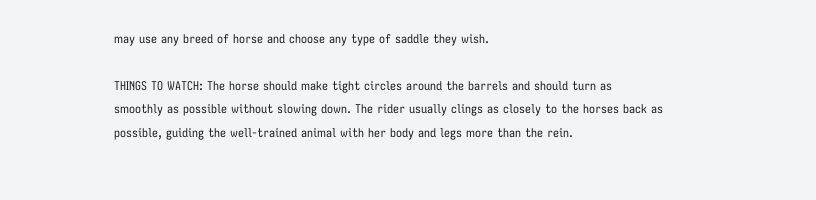may use any breed of horse and choose any type of saddle they wish.

THINGS TO WATCH: The horse should make tight circles around the barrels and should turn as smoothly as possible without slowing down. The rider usually clings as closely to the horses back as possible, guiding the well-trained animal with her body and legs more than the rein.